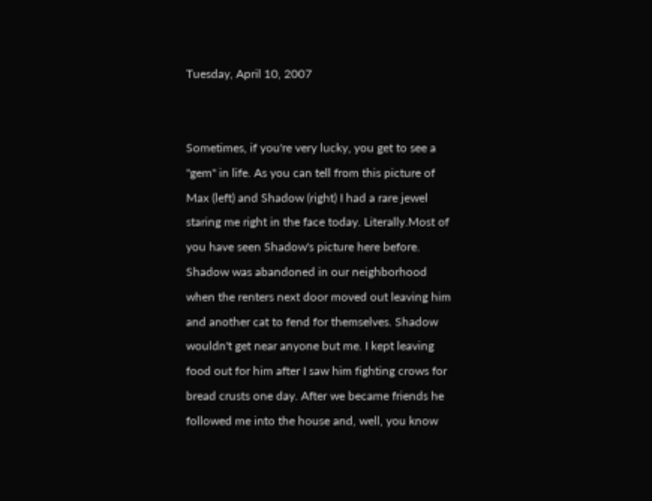Tuesday, April 10, 2007


Sometimes, if you're very lucky, you get to see a "gem" in life. As you can tell from this picture of Max (left) and Shadow (right) I had a rare jewel staring me right in the face today. Literally.Most of you have seen Shadow's picture here before. Shadow was abandoned in our neighborhood when the renters next door moved out leaving him and another cat to fend for themselves. Shadow wouldn't get near anyone but me. I kept leaving food out for him after I saw him fighting crows for bread crusts one day. After we became friends he followed me into the house and, well, you know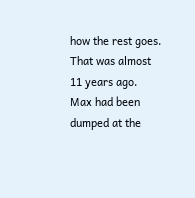how the rest goes. That was almost 11 years ago.
Max had been dumped at the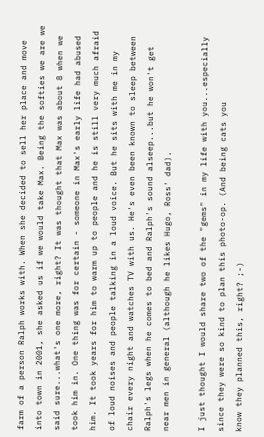farm of a person Ralph works with. When she decided to sell her place and move into town in 2001, she asked us if we would take Max. Being the softies we are we said sure...what's one more, right? It was thought that Max was about 8 when we took him in. One thing was for certain - someone in Max's early life had abused him. It took years for him to warm up to people and he is still very much afraid of loud noises and people talking in a loud voice. But he sits with me in my chair every night and watches TV with us. He's even been known to sleep between Ralph's legs when he comes to bed and Ralph's sound alseep...but he won't get near men in general (although he likes Hugo, Ross' dad).

I just thought I would share two of the "gems" in my life with you...especially since they were so kind to plan this photo-op. (And being cats you
know they planned this, right? ;-)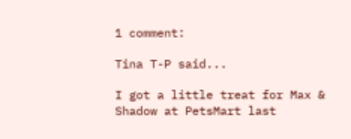1 comment:

Tina T-P said...

I got a little treat for Max & Shadow at PetsMart last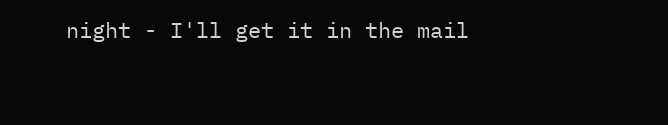night - I'll get it in the mail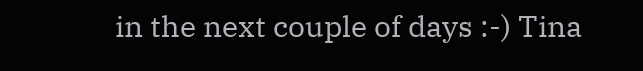in the next couple of days :-) Tina